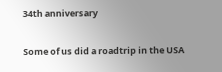34th anniversary

Some of us did a roadtrip in the USA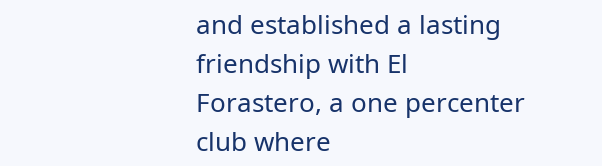and established a lasting friendship with El Forastero, a one percenter club where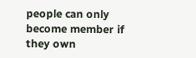people can only become member if they own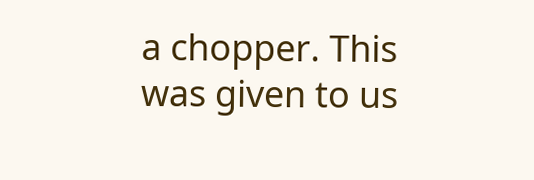a chopper. This was given to us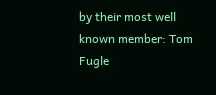by their most well known member: Tom Fugle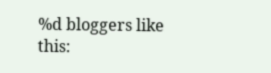%d bloggers like this: